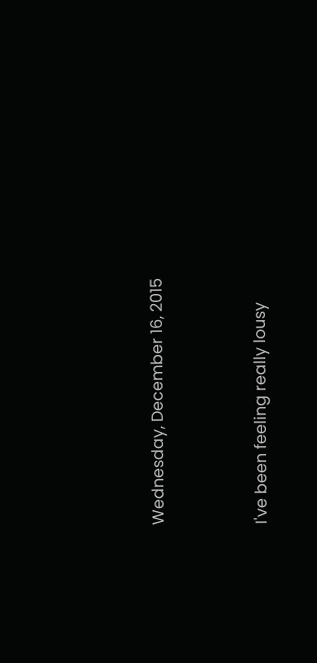Wednesday, December 16, 2015


I've been feeling really lousy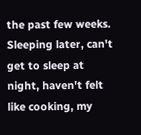the past few weeks.  Sleeping later, can't get to sleep at night, haven't felt like cooking, my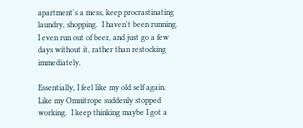apartment's a mess, keep procrastinating laundry, shopping.  I haven't been running.  I even run out of beer, and just go a few days without it, rather than restocking immediately.

Essentially, I feel like my old self again.  Like my Omnitrope suddenly stopped working.  I keep thinking maybe I got a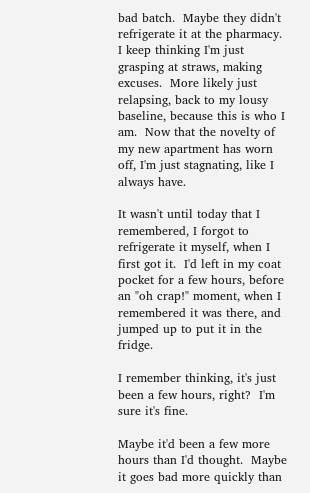bad batch.  Maybe they didn't refrigerate it at the pharmacy.  I keep thinking I'm just grasping at straws, making excuses.  More likely just relapsing, back to my lousy baseline, because this is who I am.  Now that the novelty of my new apartment has worn off, I'm just stagnating, like I always have.

It wasn't until today that I remembered, I forgot to refrigerate it myself, when I first got it.  I'd left in my coat pocket for a few hours, before an "oh crap!" moment, when I remembered it was there, and jumped up to put it in the fridge.

I remember thinking, it's just been a few hours, right?  I'm sure it's fine.

Maybe it'd been a few more hours than I'd thought.  Maybe it goes bad more quickly than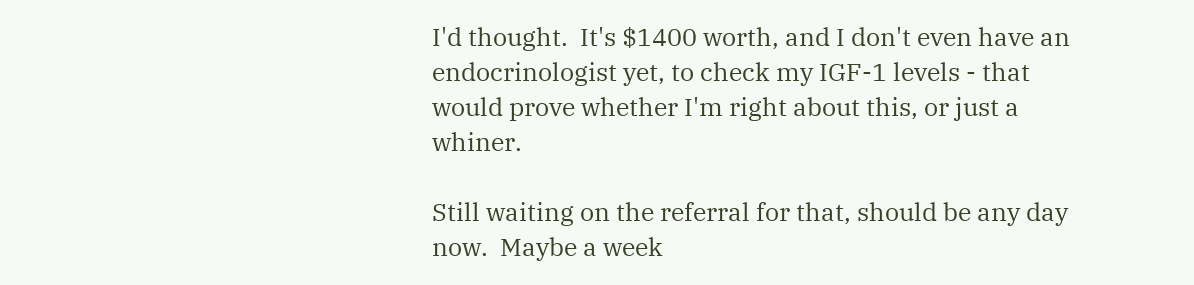I'd thought.  It's $1400 worth, and I don't even have an endocrinologist yet, to check my IGF-1 levels - that would prove whether I'm right about this, or just a whiner.

Still waiting on the referral for that, should be any day now.  Maybe a week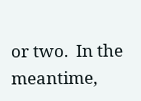or two.  In the meantime,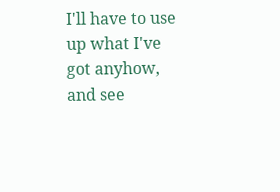I'll have to use up what I've got anyhow, and see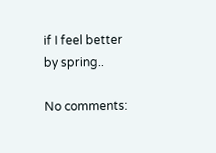if I feel better by spring..

No comments: